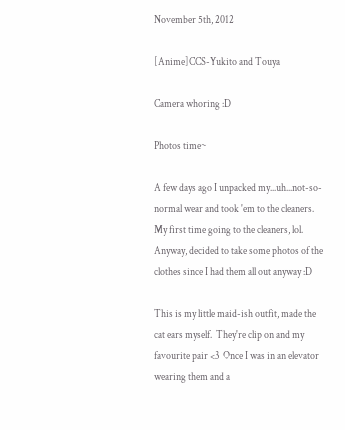November 5th, 2012

[Anime]CCS-Yukito and Touya

Camera whoring :D

Photos time~

A few days ago I unpacked my...uh...not-so-normal wear and took 'em to the cleaners.  My first time going to the cleaners, lol.  Anyway, decided to take some photos of the clothes since I had them all out anyway :D

This is my little maid-ish outfit, made the cat ears myself.  They're clip on and my favourite pair <3  Once I was in an elevator wearing them and a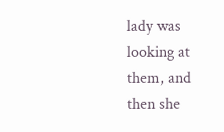lady was looking at them, and then she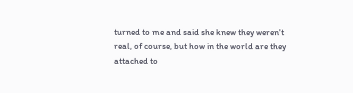turned to me and said she knew they weren't real, of course, but how in the world are they attached to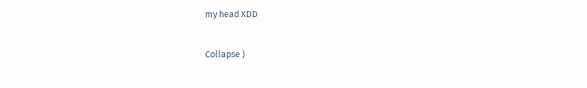my head XDD

Collapse )